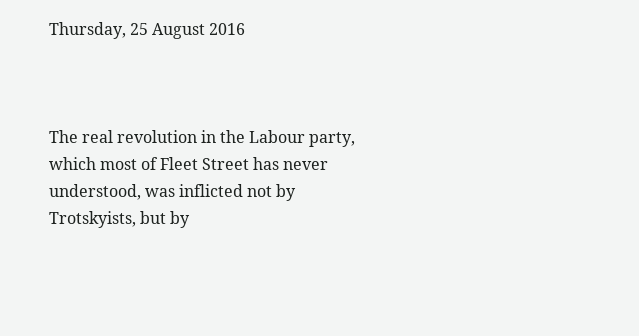Thursday, 25 August 2016



The real revolution in the Labour party, which most of Fleet Street has never understood, was inflicted not by Trotskyists, but by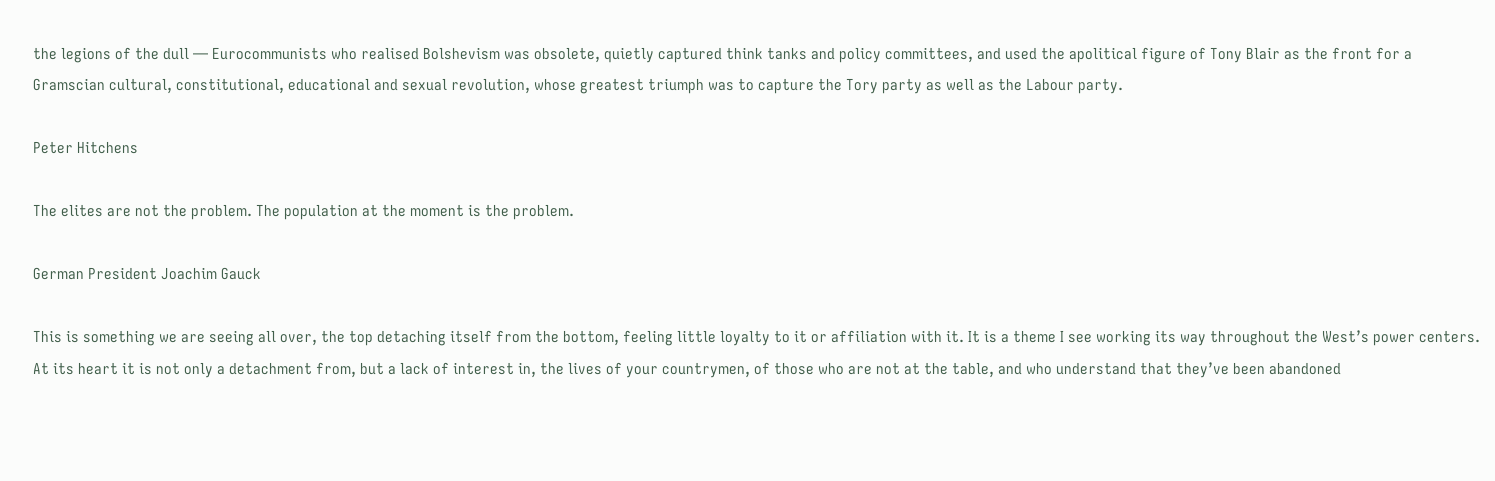the legions of the dull — Eurocommunists who realised Bolshevism was obsolete, quietly captured think tanks and policy committees, and used the apolitical figure of Tony Blair as the front for a Gramscian cultural, constitutional, educational and sexual revolution, whose greatest triumph was to capture the Tory party as well as the Labour party.

Peter Hitchens

The elites are not the problem. The population at the moment is the problem.

German President Joachim Gauck

This is something we are seeing all over, the top detaching itself from the bottom, feeling little loyalty to it or affiliation with it. It is a theme I see working its way throughout the West’s power centers. At its heart it is not only a detachment from, but a lack of interest in, the lives of your countrymen, of those who are not at the table, and who understand that they’ve been abandoned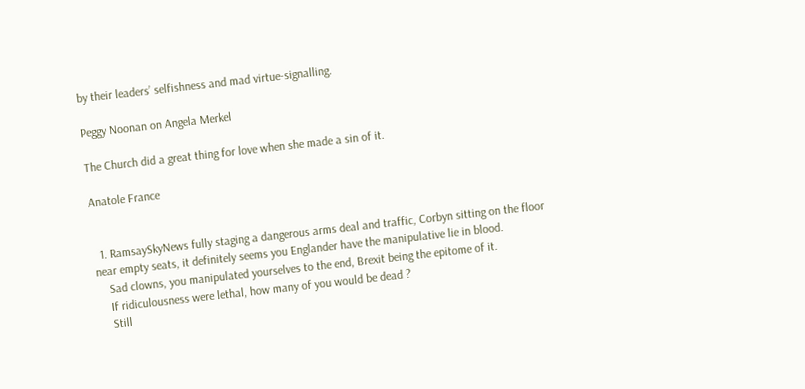by their leaders’ selfishness and mad virtue-signalling.

Peggy Noonan on Angela Merkel

The Church did a great thing for love when she made a sin of it.

Anatole France


  1. RamsaySkyNews fully staging a dangerous arms deal and traffic, Corbyn sitting on the floor near empty seats, it definitely seems you Englander have the manipulative lie in blood.
    Sad clowns, you manipulated yourselves to the end, Brexit being the epitome of it.
    If ridiculousness were lethal, how many of you would be dead ?
    Still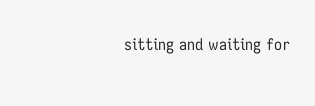sitting and waiting for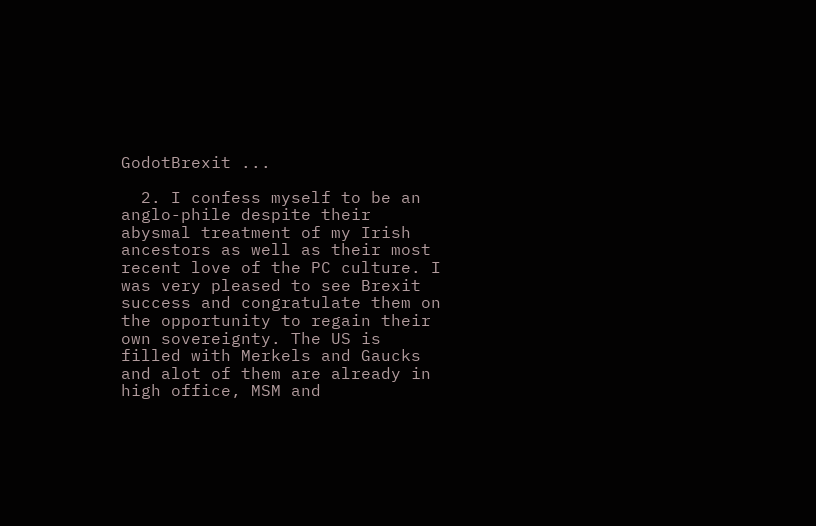GodotBrexit ...

  2. I confess myself to be an anglo-phile despite their abysmal treatment of my Irish ancestors as well as their most recent love of the PC culture. I was very pleased to see Brexit success and congratulate them on the opportunity to regain their own sovereignty. The US is filled with Merkels and Gaucks and alot of them are already in high office, MSM and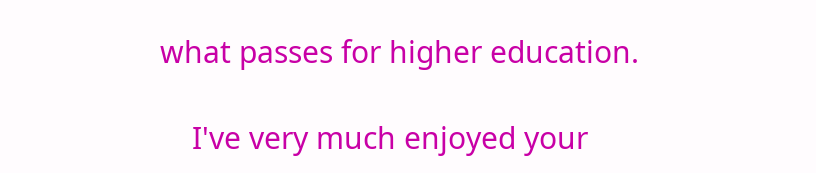what passes for higher education.

    I've very much enjoyed your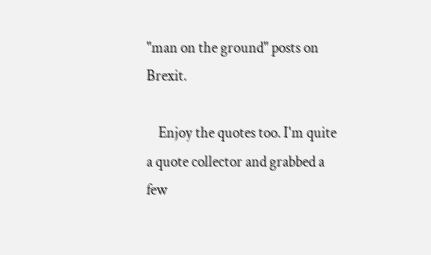"man on the ground" posts on Brexit.

    Enjoy the quotes too. I'm quite a quote collector and grabbed a few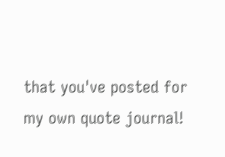that you've posted for my own quote journal!